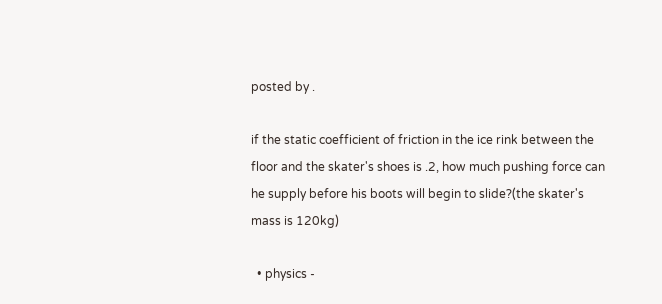posted by .

if the static coefficient of friction in the ice rink between the floor and the skater's shoes is .2, how much pushing force can he supply before his boots will begin to slide?(the skater's mass is 120kg)

  • physics -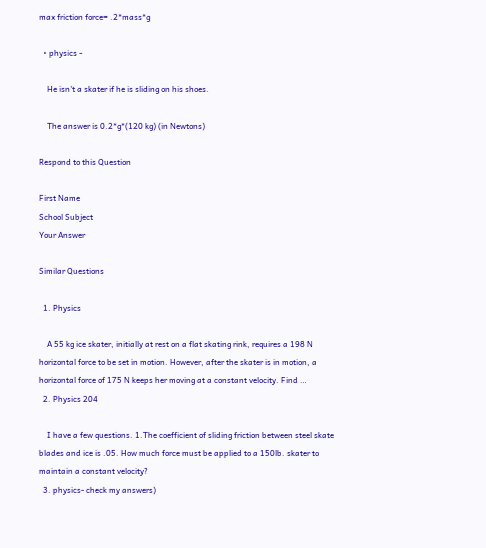max friction force= .2*mass*g

  • physics -

    He isn't a skater if he is sliding on his shoes.

    The answer is 0.2*g*(120 kg) (in Newtons)

Respond to this Question

First Name
School Subject
Your Answer

Similar Questions

  1. Physics

    A 55 kg ice skater, initially at rest on a flat skating rink, requires a 198 N horizontal force to be set in motion. However, after the skater is in motion, a horizontal force of 175 N keeps her moving at a constant velocity. Find …
  2. Physics 204

    I have a few questions. 1.The coefficient of sliding friction between steel skate blades and ice is .05. How much force must be applied to a 150lb. skater to maintain a constant velocity?
  3. physics- check my answers)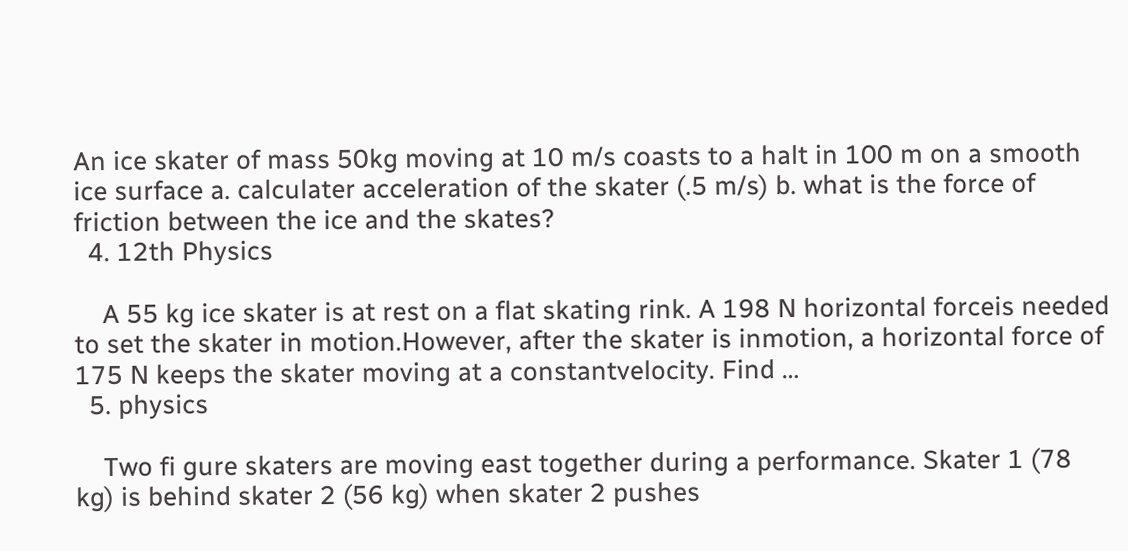An ice skater of mass 50kg moving at 10 m/s coasts to a halt in 100 m on a smooth ice surface a. calculater acceleration of the skater (.5 m/s) b. what is the force of friction between the ice and the skates?
  4. 12th Physics

    A 55 kg ice skater is at rest on a flat skating rink. A 198 N horizontal forceis needed to set the skater in motion.However, after the skater is inmotion, a horizontal force of 175 N keeps the skater moving at a constantvelocity. Find …
  5. physics

    Two fi gure skaters are moving east together during a performance. Skater 1 (78 kg) is behind skater 2 (56 kg) when skater 2 pushes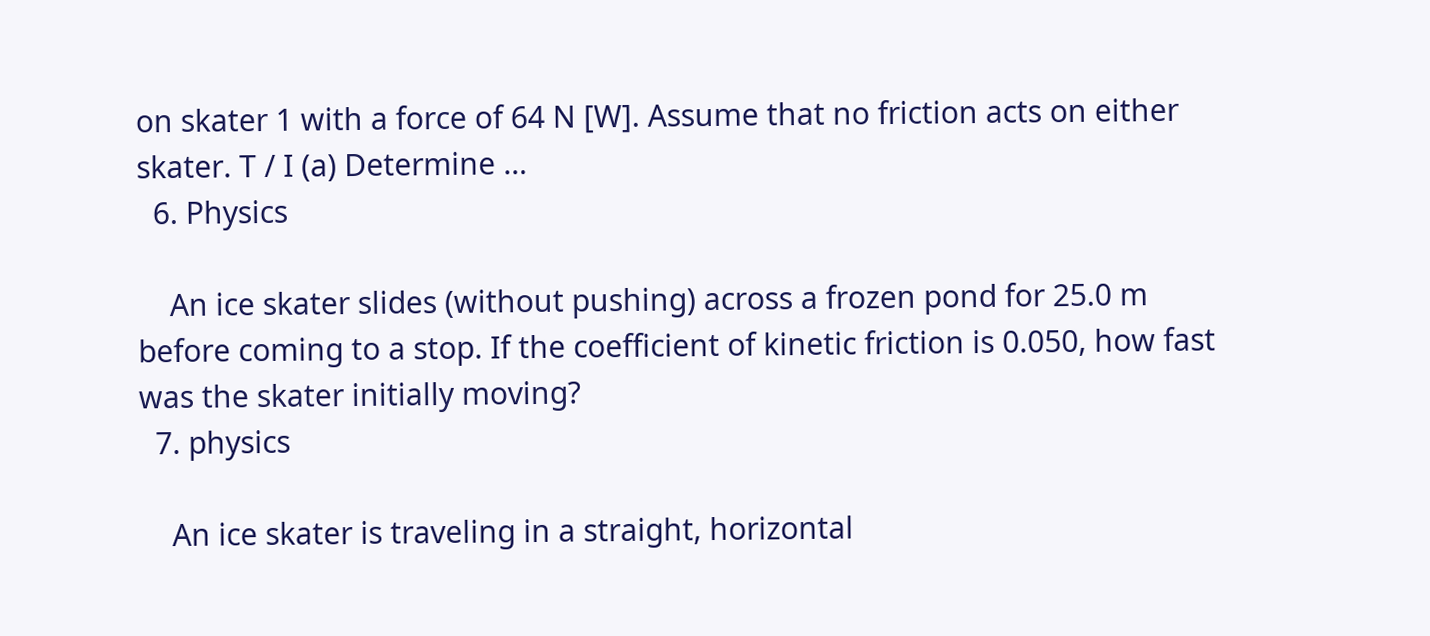on skater 1 with a force of 64 N [W]. Assume that no friction acts on either skater. T / I (a) Determine …
  6. Physics

    An ice skater slides (without pushing) across a frozen pond for 25.0 m before coming to a stop. If the coefficient of kinetic friction is 0.050, how fast was the skater initially moving?
  7. physics

    An ice skater is traveling in a straight, horizontal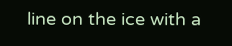line on the ice with a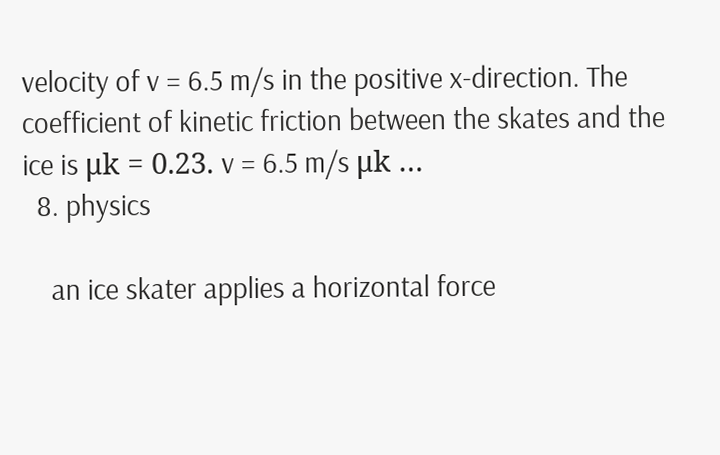velocity of v = 6.5 m/s in the positive x-direction. The coefficient of kinetic friction between the skates and the ice is μk = 0.23. v = 6.5 m/s μk …
  8. physics

    an ice skater applies a horizontal force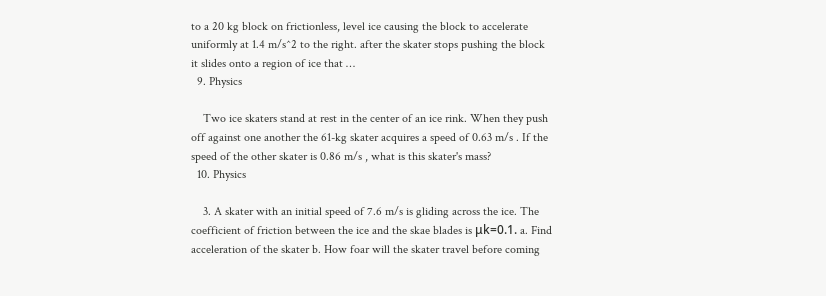to a 20 kg block on frictionless, level ice causing the block to accelerate uniformly at 1.4 m/s^2 to the right. after the skater stops pushing the block it slides onto a region of ice that …
  9. Physics

    Two ice skaters stand at rest in the center of an ice rink. When they push off against one another the 61-kg skater acquires a speed of 0.63 m/s . If the speed of the other skater is 0.86 m/s , what is this skater's mass?
  10. Physics

    3. A skater with an initial speed of 7.6 m/s is gliding across the ice. The coefficient of friction between the ice and the skae blades is μk=0.1. a. Find acceleration of the skater b. How foar will the skater travel before coming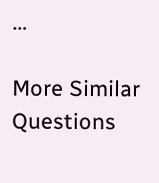…

More Similar Questions